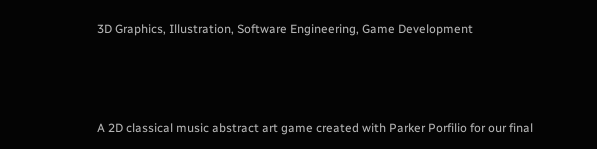3D Graphics, Illustration, Software Engineering, Game Development



A 2D classical music abstract art game created with Parker Porfilio for our final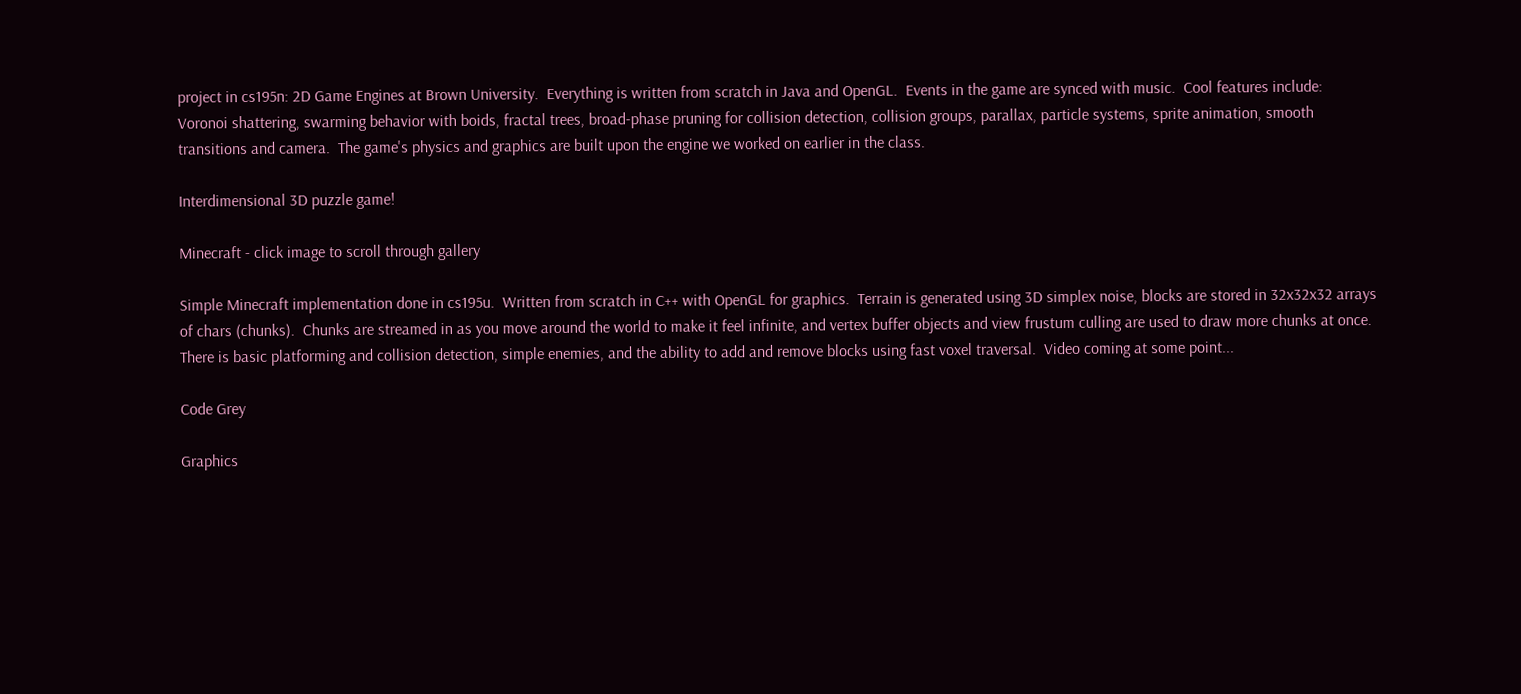project in cs195n: 2D Game Engines at Brown University.  Everything is written from scratch in Java and OpenGL.  Events in the game are synced with music.  Cool features include: Voronoi shattering, swarming behavior with boids, fractal trees, broad-phase pruning for collision detection, collision groups, parallax, particle systems, sprite animation, smooth transitions and camera.  The game's physics and graphics are built upon the engine we worked on earlier in the class.

Interdimensional 3D puzzle game!

Minecraft - click image to scroll through gallery

Simple Minecraft implementation done in cs195u.  Written from scratch in C++ with OpenGL for graphics.  Terrain is generated using 3D simplex noise, blocks are stored in 32x32x32 arrays of chars (chunks).  Chunks are streamed in as you move around the world to make it feel infinite, and vertex buffer objects and view frustum culling are used to draw more chunks at once.  There is basic platforming and collision detection, simple enemies, and the ability to add and remove blocks using fast voxel traversal.  Video coming at some point...

Code Grey

Graphics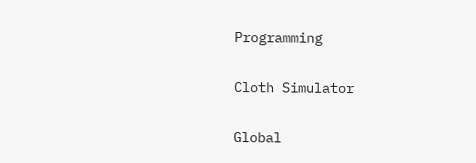Programming

Cloth Simulator

Global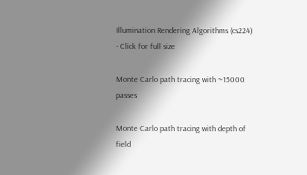Illumination Rendering Algorithms (cs224) - Click for full size

Monte Carlo path tracing with ~15000 passes

Monte Carlo path tracing with depth of field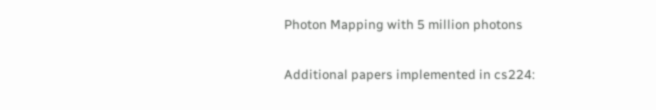Photon Mapping with 5 million photons

Additional papers implemented in cs224: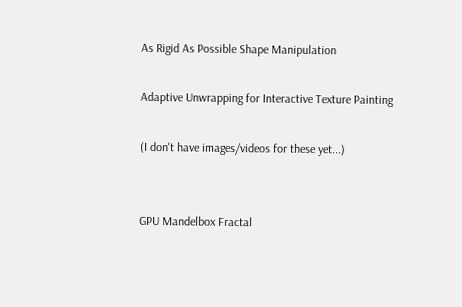As Rigid As Possible Shape Manipulation

Adaptive Unwrapping for Interactive Texture Painting

(I don't have images/videos for these yet...)


GPU Mandelbox Fractal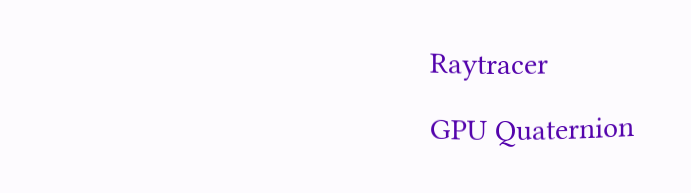Raytracer

GPU Quaternion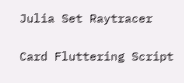Julia Set Raytracer

Card Fluttering Script